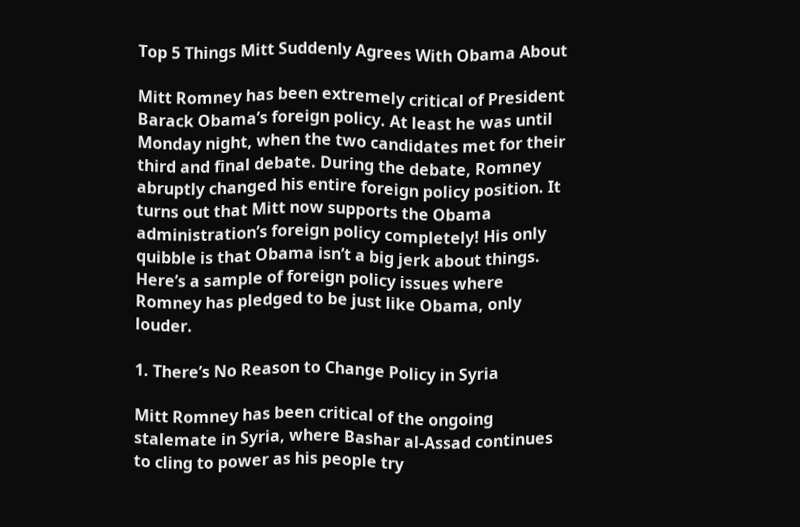Top 5 Things Mitt Suddenly Agrees With Obama About

Mitt Romney has been extremely critical of President Barack Obama’s foreign policy. At least he was until Monday night, when the two candidates met for their third and final debate. During the debate, Romney abruptly changed his entire foreign policy position. It turns out that Mitt now supports the Obama administration’s foreign policy completely! His only quibble is that Obama isn’t a big jerk about things. Here’s a sample of foreign policy issues where Romney has pledged to be just like Obama, only louder.

1. There’s No Reason to Change Policy in Syria

Mitt Romney has been critical of the ongoing stalemate in Syria, where Bashar al-Assad continues to cling to power as his people try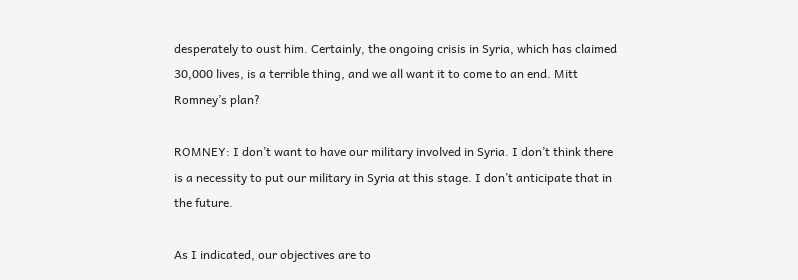desperately to oust him. Certainly, the ongoing crisis in Syria, which has claimed 30,000 lives, is a terrible thing, and we all want it to come to an end. Mitt Romney’s plan?

ROMNEY: I don’t want to have our military involved in Syria. I don’t think there is a necessity to put our military in Syria at this stage. I don’t anticipate that in the future.

As I indicated, our objectives are to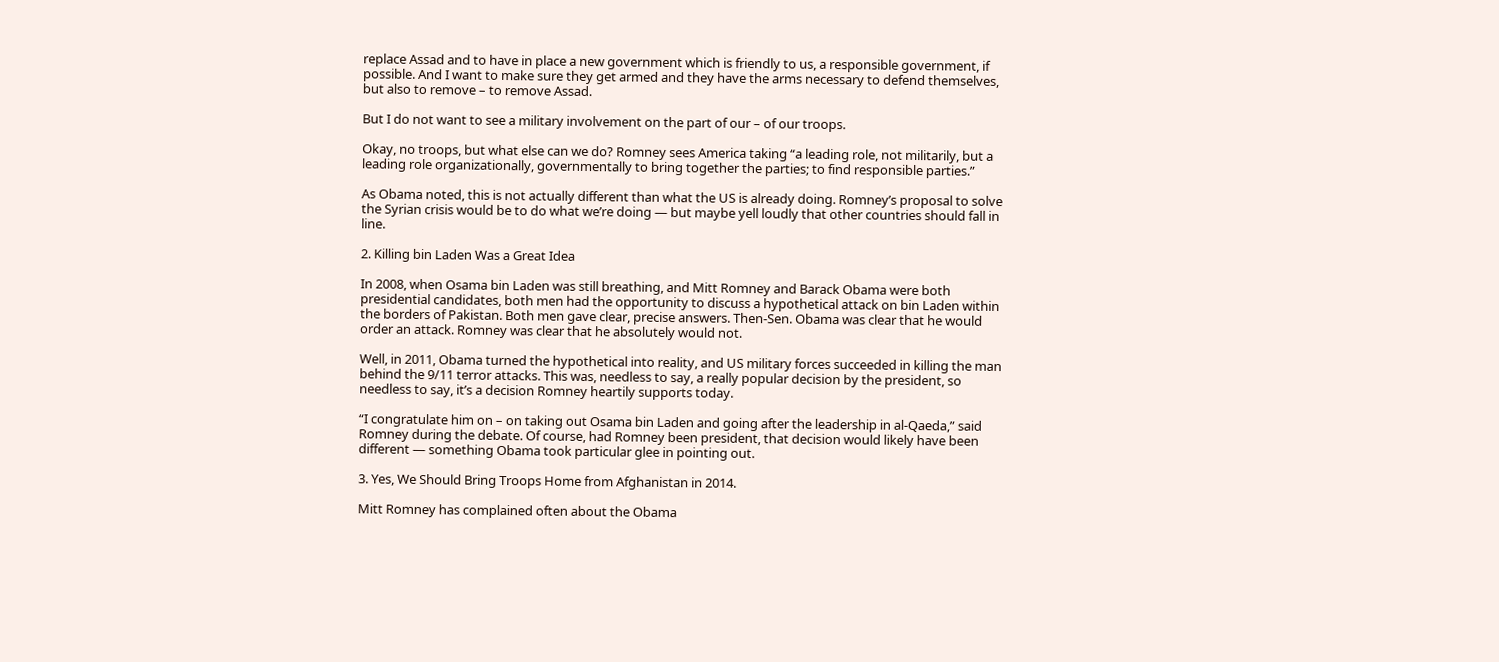replace Assad and to have in place a new government which is friendly to us, a responsible government, if possible. And I want to make sure they get armed and they have the arms necessary to defend themselves, but also to remove – to remove Assad.

But I do not want to see a military involvement on the part of our – of our troops.

Okay, no troops, but what else can we do? Romney sees America taking “a leading role, not militarily, but a leading role organizationally, governmentally to bring together the parties; to find responsible parties.”

As Obama noted, this is not actually different than what the US is already doing. Romney’s proposal to solve the Syrian crisis would be to do what we’re doing — but maybe yell loudly that other countries should fall in line.

2. Killing bin Laden Was a Great Idea

In 2008, when Osama bin Laden was still breathing, and Mitt Romney and Barack Obama were both presidential candidates, both men had the opportunity to discuss a hypothetical attack on bin Laden within the borders of Pakistan. Both men gave clear, precise answers. Then-Sen. Obama was clear that he would order an attack. Romney was clear that he absolutely would not.

Well, in 2011, Obama turned the hypothetical into reality, and US military forces succeeded in killing the man behind the 9/11 terror attacks. This was, needless to say, a really popular decision by the president, so needless to say, it’s a decision Romney heartily supports today.

“I congratulate him on – on taking out Osama bin Laden and going after the leadership in al-Qaeda,” said Romney during the debate. Of course, had Romney been president, that decision would likely have been different — something Obama took particular glee in pointing out.

3. Yes, We Should Bring Troops Home from Afghanistan in 2014.

Mitt Romney has complained often about the Obama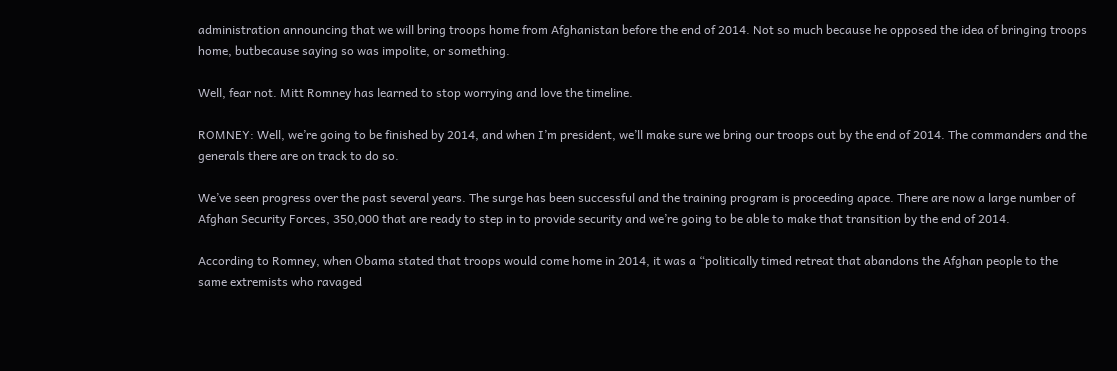administration announcing that we will bring troops home from Afghanistan before the end of 2014. Not so much because he opposed the idea of bringing troops home, butbecause saying so was impolite, or something.

Well, fear not. Mitt Romney has learned to stop worrying and love the timeline.

ROMNEY: Well, we’re going to be finished by 2014, and when I’m president, we’ll make sure we bring our troops out by the end of 2014. The commanders and the generals there are on track to do so.

We’ve seen progress over the past several years. The surge has been successful and the training program is proceeding apace. There are now a large number of Afghan Security Forces, 350,000 that are ready to step in to provide security and we’re going to be able to make that transition by the end of 2014.

According to Romney, when Obama stated that troops would come home in 2014, it was a “politically timed retreat that abandons the Afghan people to the same extremists who ravaged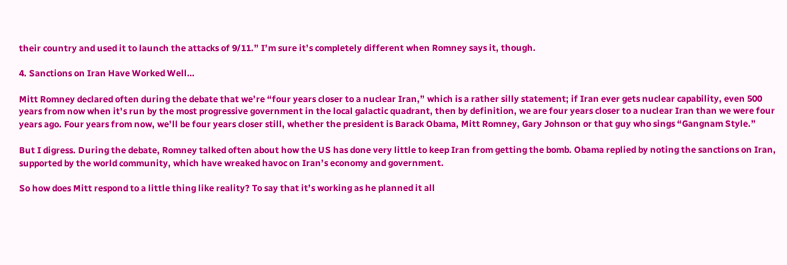their country and used it to launch the attacks of 9/11.” I’m sure it’s completely different when Romney says it, though.

4. Sanctions on Iran Have Worked Well…

Mitt Romney declared often during the debate that we’re “four years closer to a nuclear Iran,” which is a rather silly statement; if Iran ever gets nuclear capability, even 500 years from now when it’s run by the most progressive government in the local galactic quadrant, then by definition, we are four years closer to a nuclear Iran than we were four years ago. Four years from now, we’ll be four years closer still, whether the president is Barack Obama, Mitt Romney, Gary Johnson or that guy who sings “Gangnam Style.”

But I digress. During the debate, Romney talked often about how the US has done very little to keep Iran from getting the bomb. Obama replied by noting the sanctions on Iran, supported by the world community, which have wreaked havoc on Iran’s economy and government.

So how does Mitt respond to a little thing like reality? To say that it’s working as he planned it all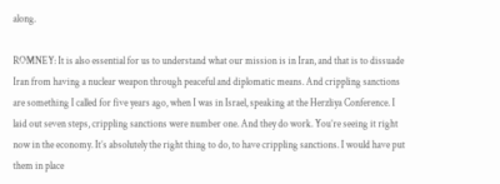along.

ROMNEY: It is also essential for us to understand what our mission is in Iran, and that is to dissuade Iran from having a nuclear weapon through peaceful and diplomatic means. And crippling sanctions are something I called for five years ago, when I was in Israel, speaking at the Herzliya Conference. I laid out seven steps, crippling sanctions were number one. And they do work. You’re seeing it right now in the economy. It’s absolutely the right thing to do, to have crippling sanctions. I would have put them in place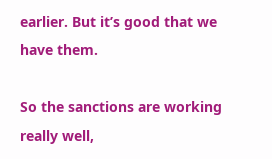earlier. But it’s good that we have them.

So the sanctions are working really well,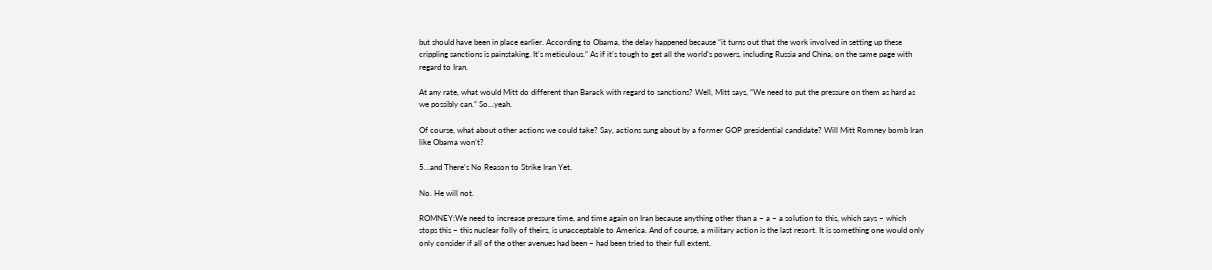but should have been in place earlier. According to Obama, the delay happened because “it turns out that the work involved in setting up these crippling sanctions is painstaking. It’s meticulous.” As if it’s tough to get all the world’s powers, including Russia and China, on the same page with regard to Iran.

At any rate, what would Mitt do different than Barack with regard to sanctions? Well, Mitt says, “We need to put the pressure on them as hard as we possibly can.” So…yeah.

Of course, what about other actions we could take? Say, actions sung about by a former GOP presidential candidate? Will Mitt Romney bomb Iran like Obama won’t?

5…and There’s No Reason to Strike Iran Yet.

No. He will not.

ROMNEY:We need to increase pressure time, and time again on Iran because anything other than a – a – a solution to this, which says – which stops this – this nuclear folly of theirs, is unacceptable to America. And of course, a military action is the last resort. It is something one would only only consider if all of the other avenues had been – had been tried to their full extent.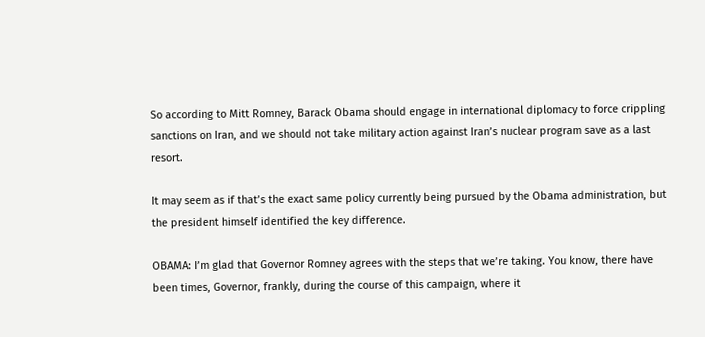So according to Mitt Romney, Barack Obama should engage in international diplomacy to force crippling sanctions on Iran, and we should not take military action against Iran’s nuclear program save as a last resort.

It may seem as if that’s the exact same policy currently being pursued by the Obama administration, but the president himself identified the key difference.

OBAMA: I’m glad that Governor Romney agrees with the steps that we’re taking. You know, there have been times, Governor, frankly, during the course of this campaign, where it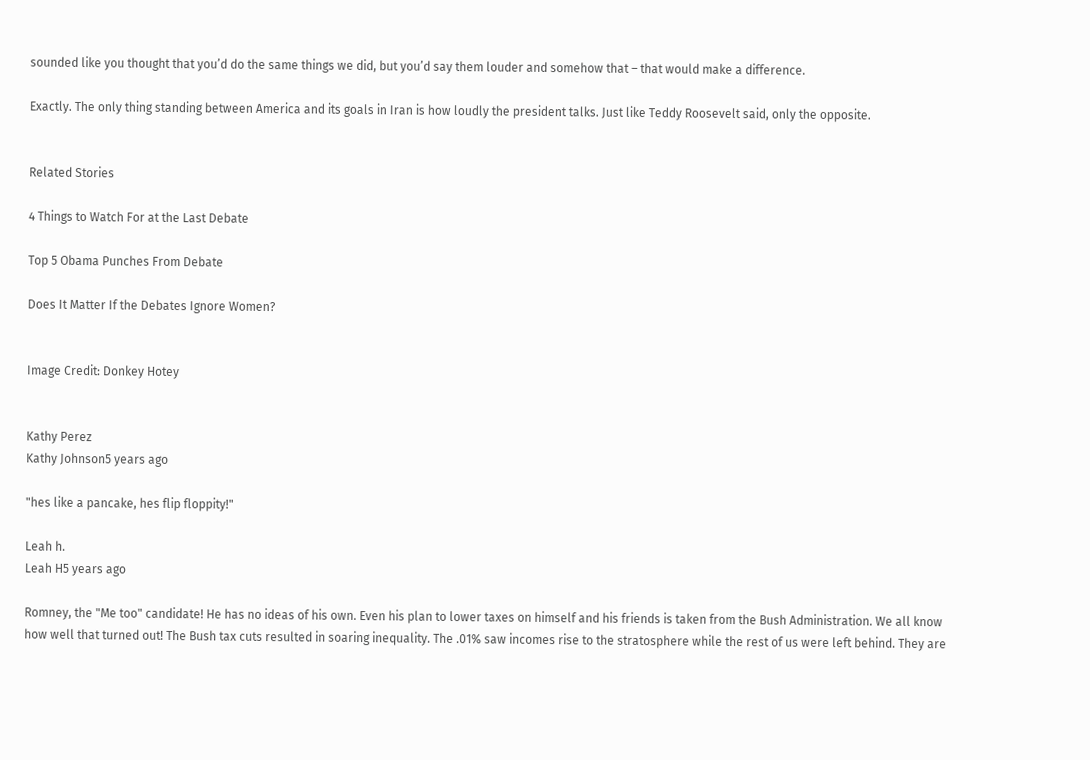sounded like you thought that you’d do the same things we did, but you’d say them louder and somehow that – that would make a difference.

Exactly. The only thing standing between America and its goals in Iran is how loudly the president talks. Just like Teddy Roosevelt said, only the opposite.


Related Stories

4 Things to Watch For at the Last Debate

Top 5 Obama Punches From Debate

Does It Matter If the Debates Ignore Women?


Image Credit: Donkey Hotey


Kathy Perez
Kathy Johnson5 years ago

"hes like a pancake, hes flip floppity!"

Leah h.
Leah H5 years ago

Romney, the "Me too" candidate! He has no ideas of his own. Even his plan to lower taxes on himself and his friends is taken from the Bush Administration. We all know how well that turned out! The Bush tax cuts resulted in soaring inequality. The .01% saw incomes rise to the stratosphere while the rest of us were left behind. They are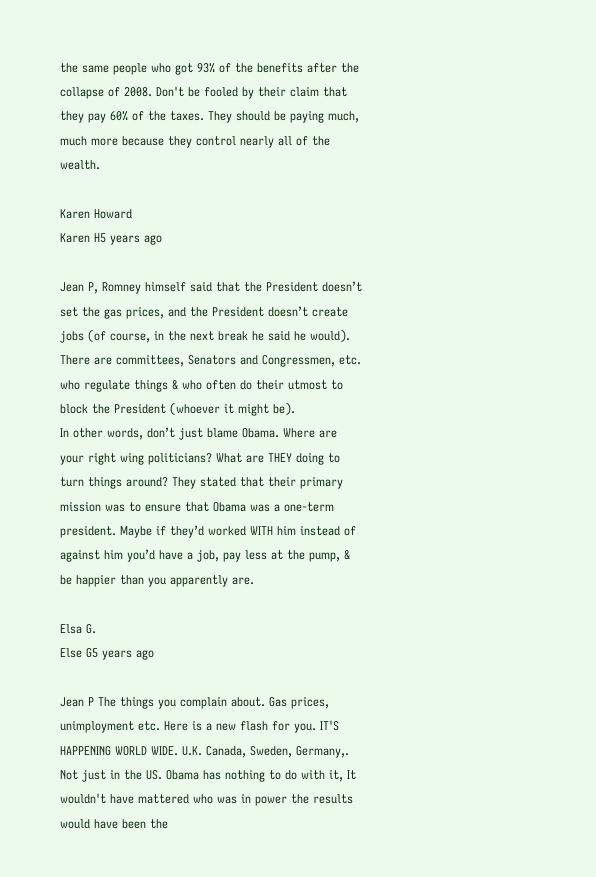the same people who got 93% of the benefits after the collapse of 2008. Don't be fooled by their claim that they pay 60% of the taxes. They should be paying much, much more because they control nearly all of the wealth.

Karen Howard
Karen H5 years ago

Jean P, Romney himself said that the President doesn’t set the gas prices, and the President doesn’t create jobs (of course, in the next break he said he would).
There are committees, Senators and Congressmen, etc. who regulate things & who often do their utmost to block the President (whoever it might be).
In other words, don’t just blame Obama. Where are your right wing politicians? What are THEY doing to turn things around? They stated that their primary mission was to ensure that Obama was a one-term president. Maybe if they’d worked WITH him instead of against him you’d have a job, pay less at the pump, & be happier than you apparently are.

Elsa G.
Else G5 years ago

Jean P The things you complain about. Gas prices, unimployment etc. Here is a new flash for you. IT'S HAPPENING WORLD WIDE. U.K. Canada, Sweden, Germany,. Not just in the US. Obama has nothing to do with it, It wouldn't have mattered who was in power the results would have been the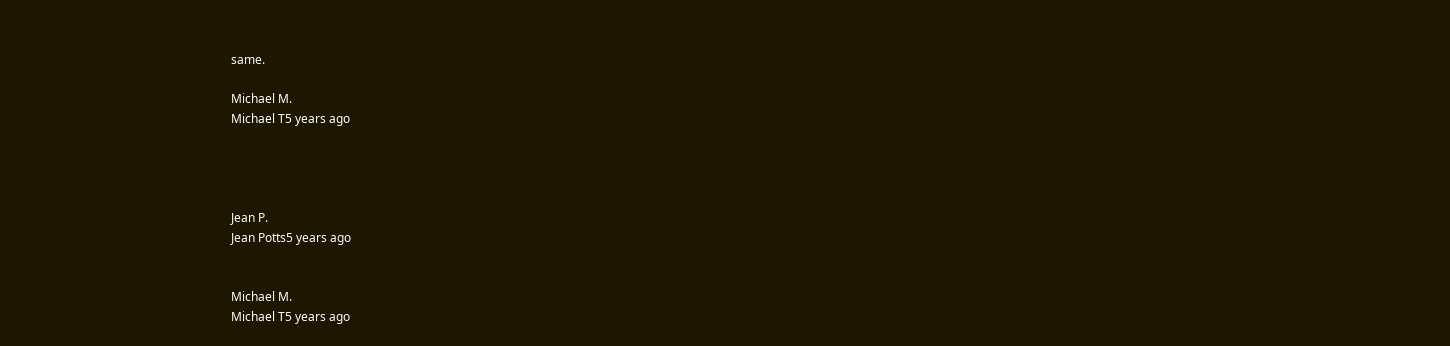same.

Michael M.
Michael T5 years ago




Jean P.
Jean Potts5 years ago


Michael M.
Michael T5 years ago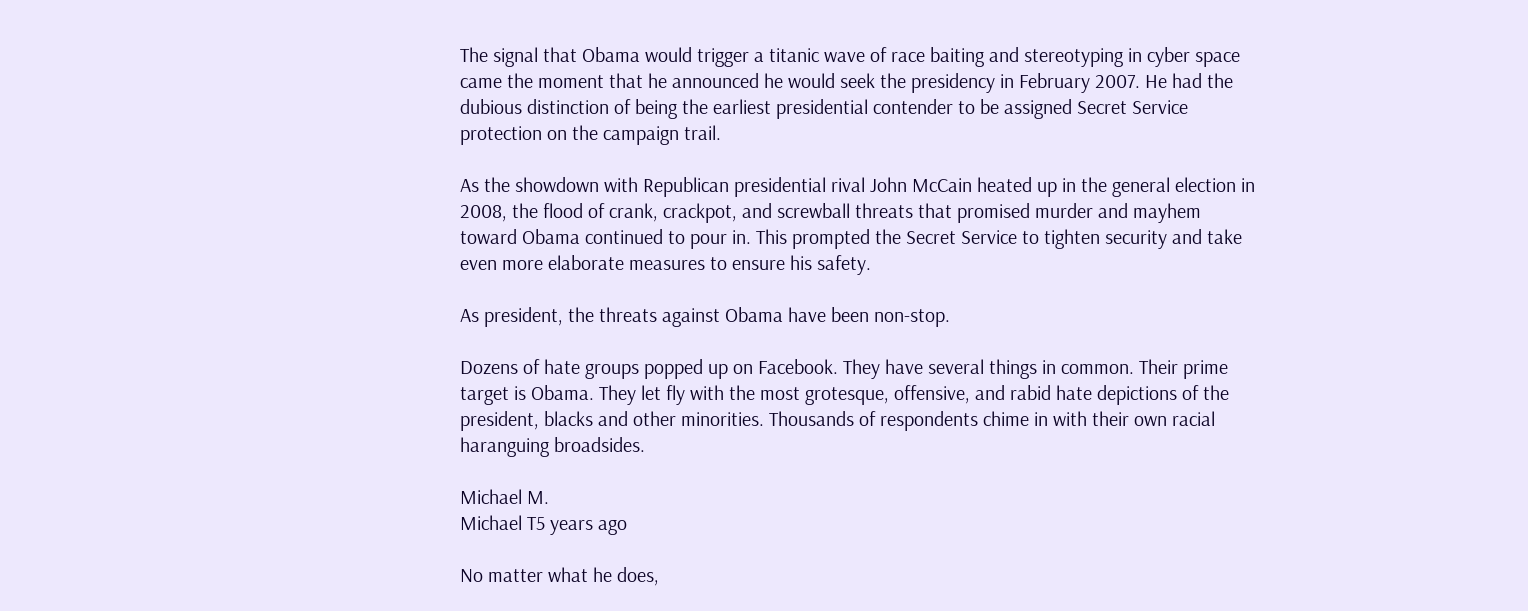The signal that Obama would trigger a titanic wave of race baiting and stereotyping in cyber space came the moment that he announced he would seek the presidency in February 2007. He had the dubious distinction of being the earliest presidential contender to be assigned Secret Service protection on the campaign trail.

As the showdown with Republican presidential rival John McCain heated up in the general election in 2008, the flood of crank, crackpot, and screwball threats that promised murder and mayhem toward Obama continued to pour in. This prompted the Secret Service to tighten security and take even more elaborate measures to ensure his safety.

As president, the threats against Obama have been non-stop.

Dozens of hate groups popped up on Facebook. They have several things in common. Their prime target is Obama. They let fly with the most grotesque, offensive, and rabid hate depictions of the president, blacks and other minorities. Thousands of respondents chime in with their own racial haranguing broadsides.

Michael M.
Michael T5 years ago

No matter what he does,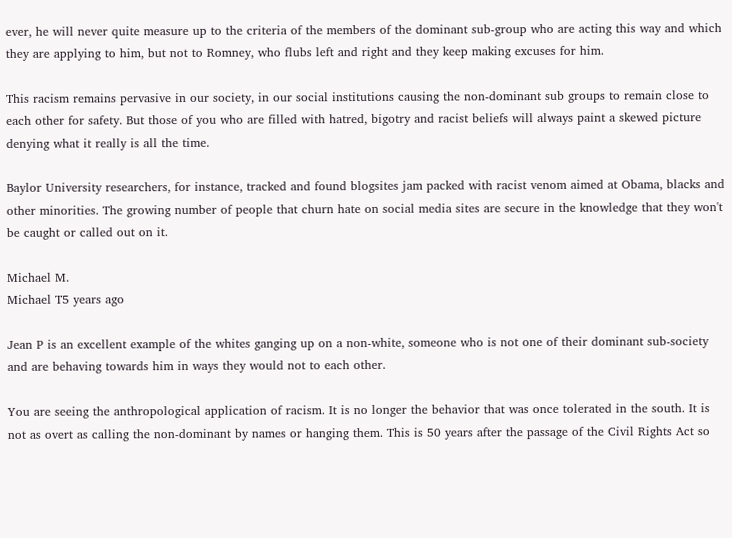ever, he will never quite measure up to the criteria of the members of the dominant sub-group who are acting this way and which they are applying to him, but not to Romney, who flubs left and right and they keep making excuses for him.

This racism remains pervasive in our society, in our social institutions causing the non-dominant sub groups to remain close to each other for safety. But those of you who are filled with hatred, bigotry and racist beliefs will always paint a skewed picture denying what it really is all the time.

Baylor University researchers, for instance, tracked and found blogsites jam packed with racist venom aimed at Obama, blacks and other minorities. The growing number of people that churn hate on social media sites are secure in the knowledge that they won't be caught or called out on it.

Michael M.
Michael T5 years ago

Jean P is an excellent example of the whites ganging up on a non-white, someone who is not one of their dominant sub-society and are behaving towards him in ways they would not to each other.

You are seeing the anthropological application of racism. It is no longer the behavior that was once tolerated in the south. It is not as overt as calling the non-dominant by names or hanging them. This is 50 years after the passage of the Civil Rights Act so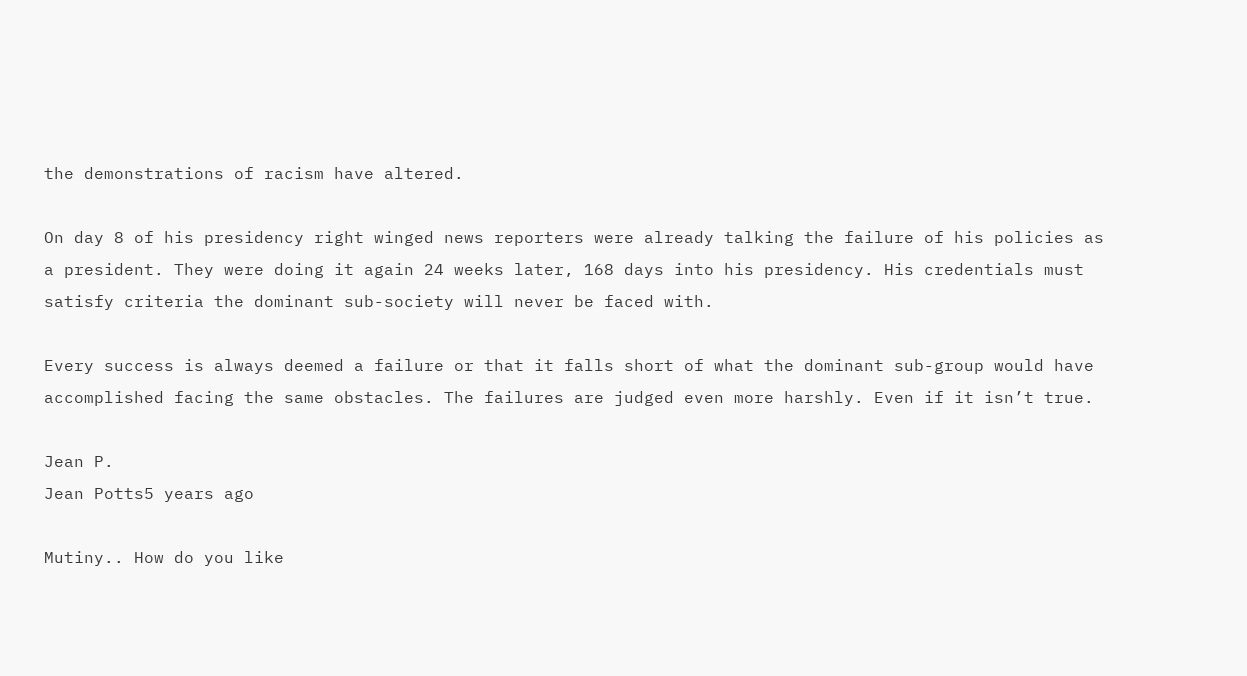the demonstrations of racism have altered.

On day 8 of his presidency right winged news reporters were already talking the failure of his policies as a president. They were doing it again 24 weeks later, 168 days into his presidency. His credentials must satisfy criteria the dominant sub-society will never be faced with.

Every success is always deemed a failure or that it falls short of what the dominant sub-group would have accomplished facing the same obstacles. The failures are judged even more harshly. Even if it isn’t true.

Jean P.
Jean Potts5 years ago

Mutiny.. How do you like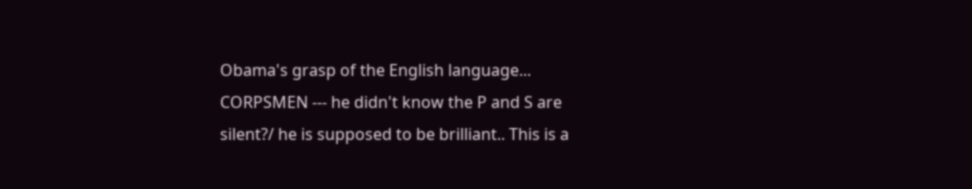Obama's grasp of the English language... CORPSMEN --- he didn't know the P and S are silent?/ he is supposed to be brilliant.. This is a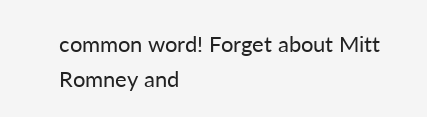common word! Forget about Mitt Romney and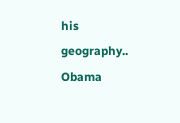his geography.. Obama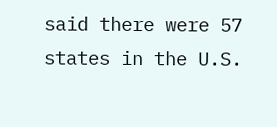said there were 57 states in the U.S.